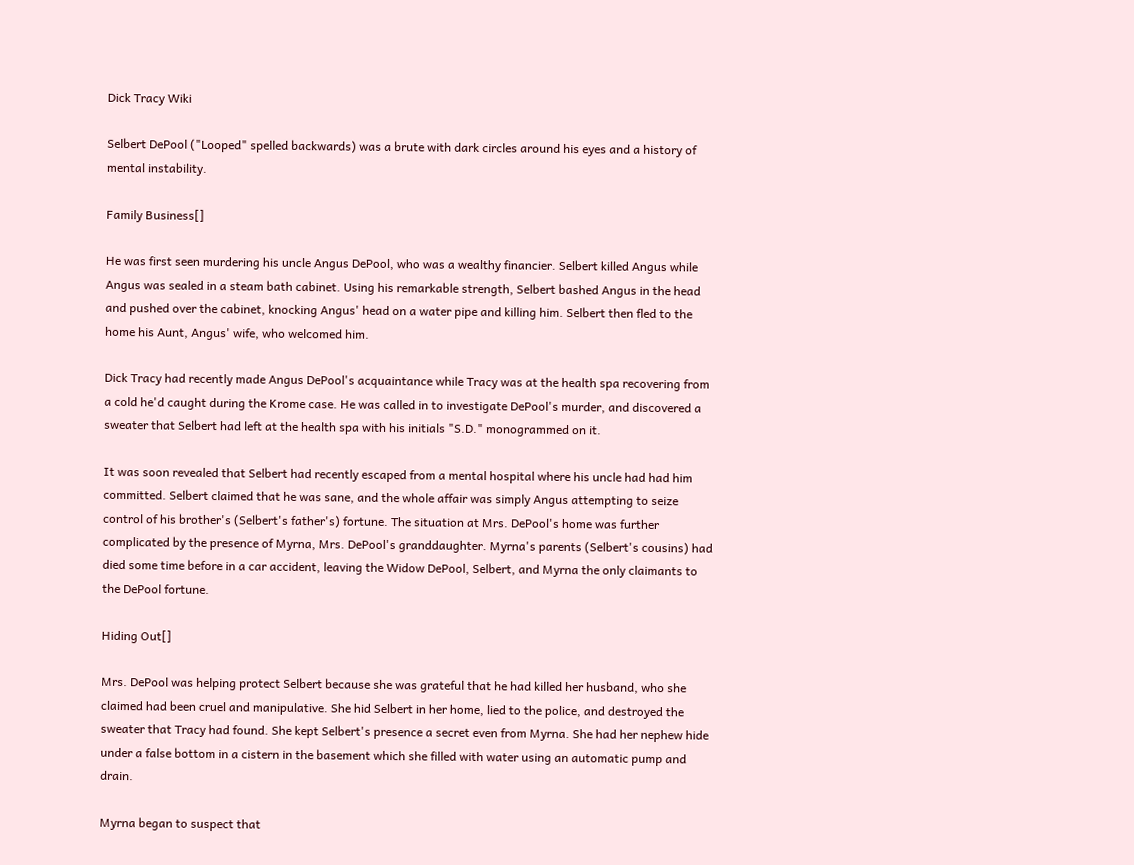Dick Tracy Wiki

Selbert DePool ("Looped" spelled backwards) was a brute with dark circles around his eyes and a history of mental instability.

Family Business[]

He was first seen murdering his uncle Angus DePool, who was a wealthy financier. Selbert killed Angus while Angus was sealed in a steam bath cabinet. Using his remarkable strength, Selbert bashed Angus in the head and pushed over the cabinet, knocking Angus' head on a water pipe and killing him. Selbert then fled to the home his Aunt, Angus' wife, who welcomed him.

Dick Tracy had recently made Angus DePool's acquaintance while Tracy was at the health spa recovering from a cold he'd caught during the Krome case. He was called in to investigate DePool's murder, and discovered a sweater that Selbert had left at the health spa with his initials "S.D." monogrammed on it.

It was soon revealed that Selbert had recently escaped from a mental hospital where his uncle had had him committed. Selbert claimed that he was sane, and the whole affair was simply Angus attempting to seize control of his brother's (Selbert's father's) fortune. The situation at Mrs. DePool's home was further complicated by the presence of Myrna, Mrs. DePool's granddaughter. Myrna's parents (Selbert's cousins) had died some time before in a car accident, leaving the Widow DePool, Selbert, and Myrna the only claimants to the DePool fortune.

Hiding Out[]

Mrs. DePool was helping protect Selbert because she was grateful that he had killed her husband, who she claimed had been cruel and manipulative. She hid Selbert in her home, lied to the police, and destroyed the sweater that Tracy had found. She kept Selbert's presence a secret even from Myrna. She had her nephew hide under a false bottom in a cistern in the basement which she filled with water using an automatic pump and drain.

Myrna began to suspect that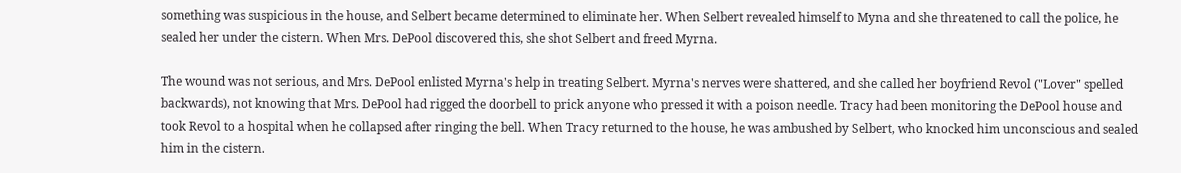something was suspicious in the house, and Selbert became determined to eliminate her. When Selbert revealed himself to Myna and she threatened to call the police, he sealed her under the cistern. When Mrs. DePool discovered this, she shot Selbert and freed Myrna.

The wound was not serious, and Mrs. DePool enlisted Myrna's help in treating Selbert. Myrna's nerves were shattered, and she called her boyfriend Revol ("Lover" spelled backwards), not knowing that Mrs. DePool had rigged the doorbell to prick anyone who pressed it with a poison needle. Tracy had been monitoring the DePool house and took Revol to a hospital when he collapsed after ringing the bell. When Tracy returned to the house, he was ambushed by Selbert, who knocked him unconscious and sealed him in the cistern.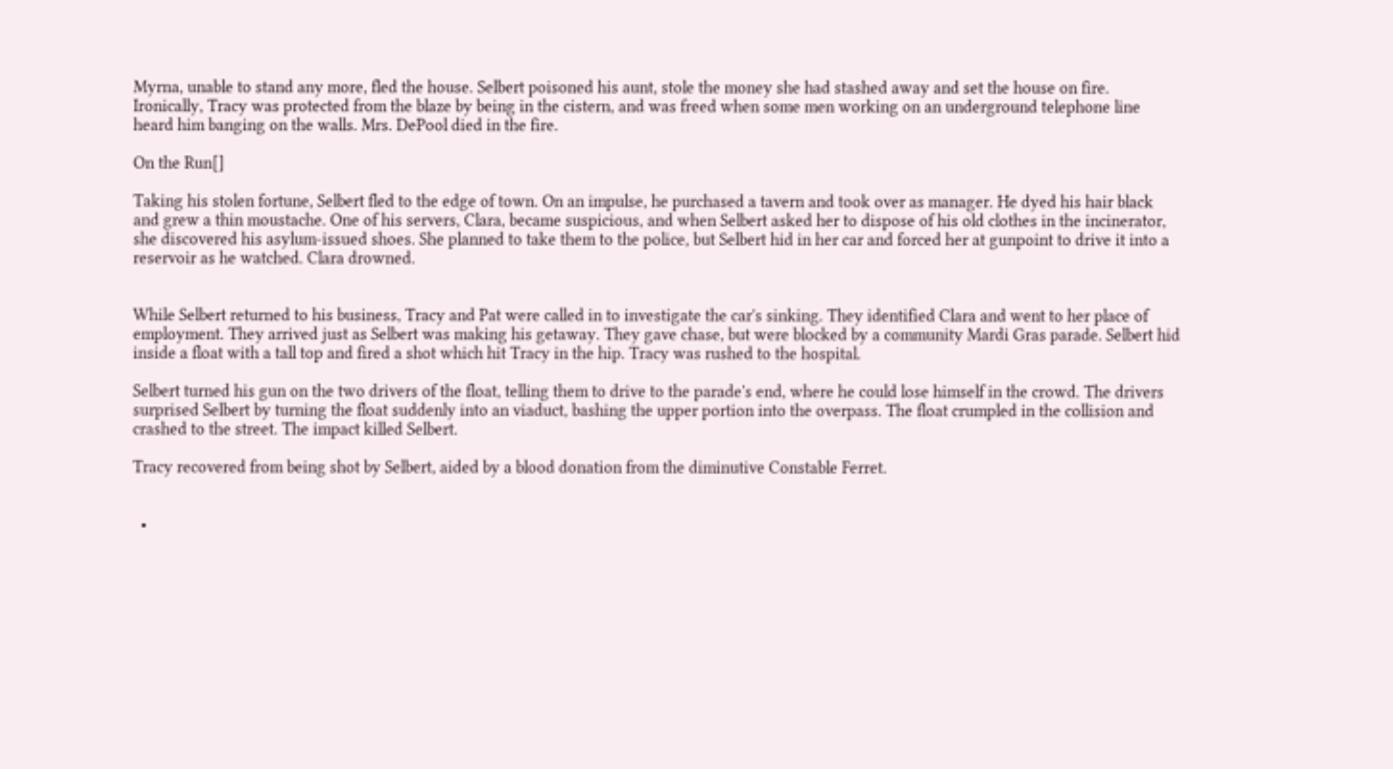Myrna, unable to stand any more, fled the house. Selbert poisoned his aunt, stole the money she had stashed away and set the house on fire. Ironically, Tracy was protected from the blaze by being in the cistern, and was freed when some men working on an underground telephone line heard him banging on the walls. Mrs. DePool died in the fire.

On the Run[]

Taking his stolen fortune, Selbert fled to the edge of town. On an impulse, he purchased a tavern and took over as manager. He dyed his hair black and grew a thin moustache. One of his servers, Clara, became suspicious, and when Selbert asked her to dispose of his old clothes in the incinerator, she discovered his asylum-issued shoes. She planned to take them to the police, but Selbert hid in her car and forced her at gunpoint to drive it into a reservoir as he watched. Clara drowned.


While Selbert returned to his business, Tracy and Pat were called in to investigate the car's sinking. They identified Clara and went to her place of employment. They arrived just as Selbert was making his getaway. They gave chase, but were blocked by a community Mardi Gras parade. Selbert hid inside a float with a tall top and fired a shot which hit Tracy in the hip. Tracy was rushed to the hospital.

Selbert turned his gun on the two drivers of the float, telling them to drive to the parade's end, where he could lose himself in the crowd. The drivers surprised Selbert by turning the float suddenly into an viaduct, bashing the upper portion into the overpass. The float crumpled in the collision and crashed to the street. The impact killed Selbert.

Tracy recovered from being shot by Selbert, aided by a blood donation from the diminutive Constable Ferret.


  •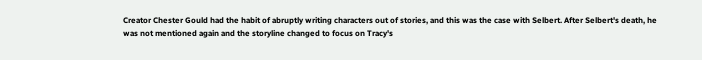Creator Chester Gould had the habit of abruptly writing characters out of stories, and this was the case with Selbert. After Selbert's death, he was not mentioned again and the storyline changed to focus on Tracy's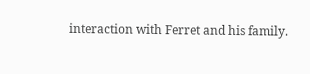interaction with Ferret and his family.